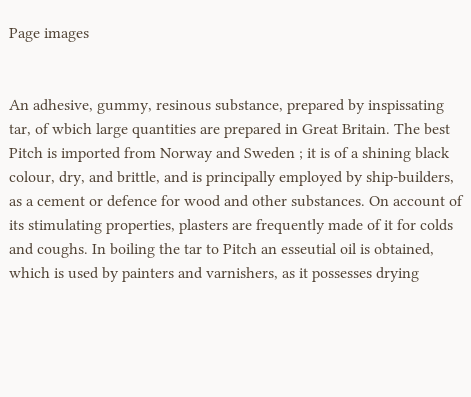Page images


An adhesive, gummy, resinous substance, prepared by inspissating tar, of wbich large quantities are prepared in Great Britain. The best Pitch is imported from Norway and Sweden ; it is of a shining black colour, dry, and brittle, and is principally employed by ship-builders, as a cement or defence for wood and other substances. On account of its stimulating properties, plasters are frequently made of it for colds and coughs. In boiling the tar to Pitch an esseutial oil is obtained, which is used by painters and varnishers, as it possesses drying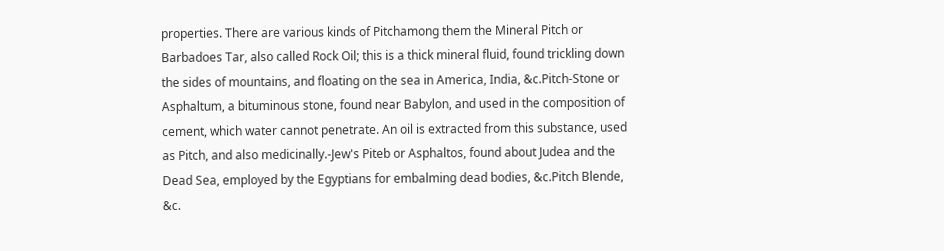properties. There are various kinds of Pitchamong them the Mineral Pitch or Barbadoes Tar, also called Rock Oil; this is a thick mineral fluid, found trickling down the sides of mountains, and floating on the sea in America, India, &c.Pitch-Stone or Asphaltum, a bituminous stone, found near Babylon, and used in the composition of cement, which water cannot penetrate. An oil is extracted from this substance, used as Pitch, and also medicinally.-Jew's Piteb or Asphaltos, found about Judea and the Dead Sea, employed by the Egyptians for embalming dead bodies, &c.Pitch Blende, &c.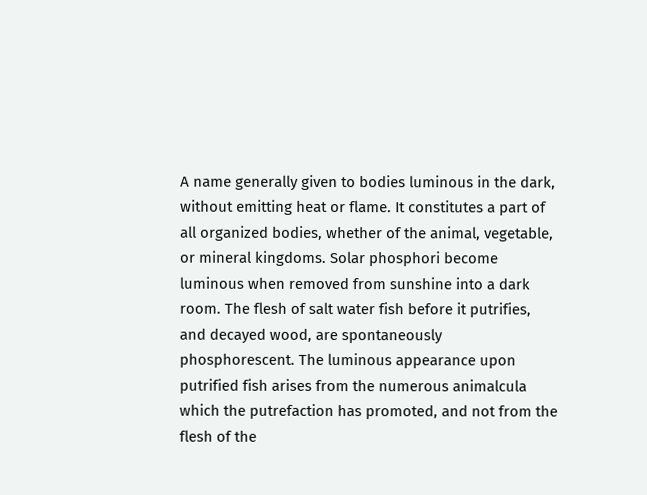A name generally given to bodies luminous in the dark, without emitting heat or flame. It constitutes a part of all organized bodies, whether of the animal, vegetable, or mineral kingdoms. Solar phosphori become luminous when removed from sunshine into a dark room. The flesh of salt water fish before it putrifies, and decayed wood, are spontaneously phosphorescent. The luminous appearance upon putrified fish arises from the numerous animalcula which the putrefaction has promoted, and not from the flesh of the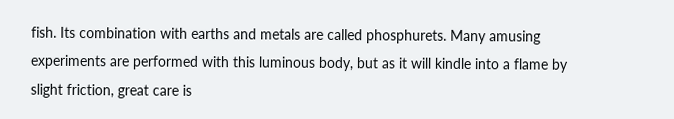fish. Its combination with earths and metals are called phosphurets. Many amusing experiments are performed with this luminous body, but as it will kindle into a flame by slight friction, great care is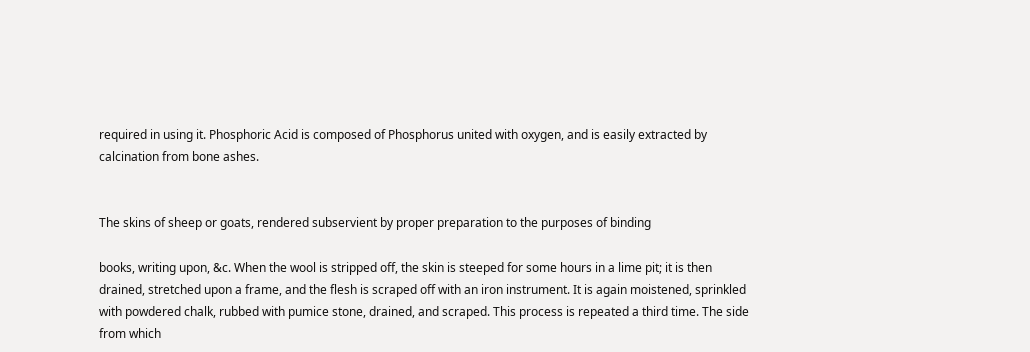required in using it. Phosphoric Acid is composed of Phosphorus united with oxygen, and is easily extracted by calcination from bone ashes.


The skins of sheep or goats, rendered subservient by proper preparation to the purposes of binding

books, writing upon, &c. When the wool is stripped off, the skin is steeped for some hours in a lime pit; it is then drained, stretched upon a frame, and the flesh is scraped off with an iron instrument. It is again moistened, sprinkled with powdered chalk, rubbed with pumice stone, drained, and scraped. This process is repeated a third time. The side from which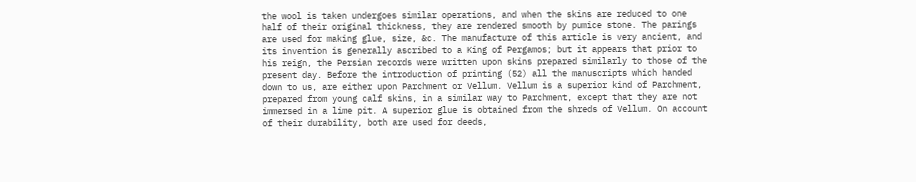the wool is taken undergoes similar operations, and when the skins are reduced to one half of their original thickness, they are rendered smooth by pumice stone. The parings are used for making glue, size, &c. The manufacture of this article is very ancient, and its invention is generally ascribed to a King of Pergamos; but it appears that prior to his reign, the Persian records were written upon skins prepared similarly to those of the present day. Before the introduction of printing (52) all the manuscripts which handed down to us, are either upon Parchment or Vellum. Vellum is a superior kind of Parchment, prepared from young calf skins, in a similar way to Parchment, except that they are not immersed in a lime pit. A superior glue is obtained from the shreds of Vellum. On account of their durability, both are used for deeds,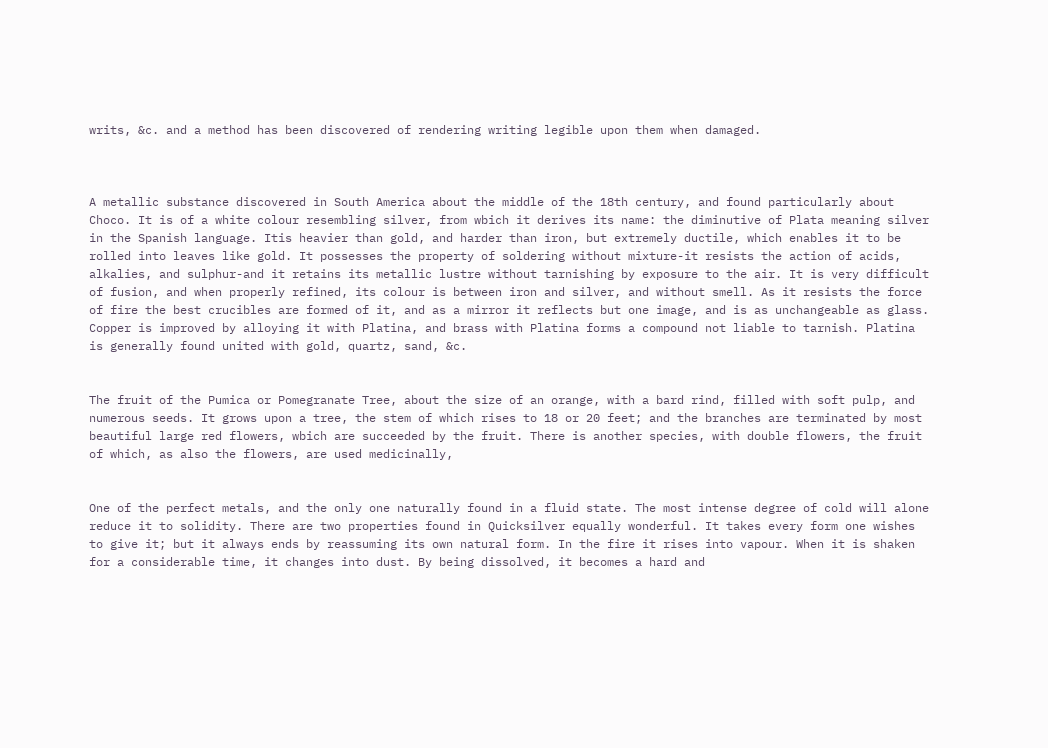writs, &c. and a method has been discovered of rendering writing legible upon them when damaged.



A metallic substance discovered in South America about the middle of the 18th century, and found particularly about Choco. It is of a white colour resembling silver, from wbich it derives its name: the diminutive of Plata meaning silver in the Spanish language. Itis heavier than gold, and harder than iron, but extremely ductile, which enables it to be rolled into leaves like gold. It possesses the property of soldering without mixture-it resists the action of acids, alkalies, and sulphur-and it retains its metallic lustre without tarnishing by exposure to the air. It is very difficult of fusion, and when properly refined, its colour is between iron and silver, and without smell. As it resists the force of fire the best crucibles are formed of it, and as a mirror it reflects but one image, and is as unchangeable as glass. Copper is improved by alloying it with Platina, and brass with Platina forms a compound not liable to tarnish. Platina is generally found united with gold, quartz, sand, &c.


The fruit of the Pumica or Pomegranate Tree, about the size of an orange, with a bard rind, filled with soft pulp, and numerous seeds. It grows upon a tree, the stem of which rises to 18 or 20 feet; and the branches are terminated by most beautiful large red flowers, wbich are succeeded by the fruit. There is another species, with double flowers, the fruit of which, as also the flowers, are used medicinally,


One of the perfect metals, and the only one naturally found in a fluid state. The most intense degree of cold will alone reduce it to solidity. There are two properties found in Quicksilver equally wonderful. It takes every form one wishes to give it; but it always ends by reassuming its own natural form. In the fire it rises into vapour. When it is shaken for a considerable time, it changes into dust. By being dissolved, it becomes a hard and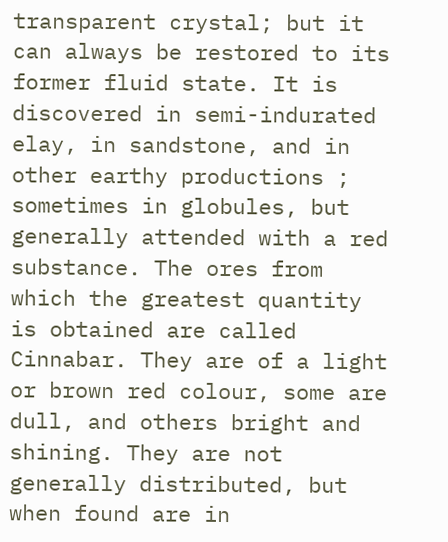transparent crystal; but it can always be restored to its former fluid state. It is discovered in semi-indurated elay, in sandstone, and in other earthy productions ; sometimes in globules, but generally attended with a red substance. The ores from which the greatest quantity is obtained are called Cinnabar. They are of a light or brown red colour, some are dull, and others bright and shining. They are not generally distributed, but when found are in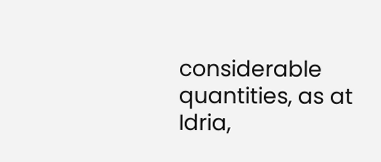considerable quantities, as at Idria,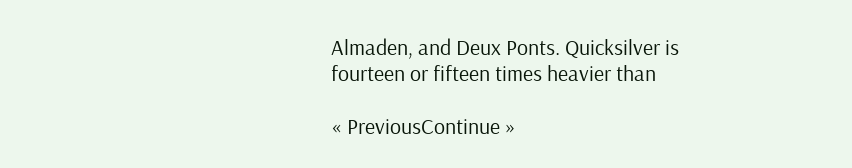Almaden, and Deux Ponts. Quicksilver is fourteen or fifteen times heavier than

« PreviousContinue »